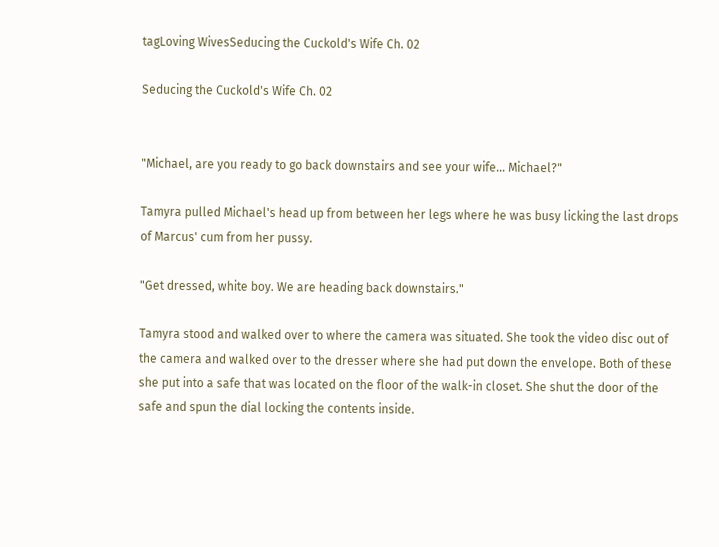tagLoving WivesSeducing the Cuckold's Wife Ch. 02

Seducing the Cuckold's Wife Ch. 02


"Michael, are you ready to go back downstairs and see your wife... Michael?"

Tamyra pulled Michael's head up from between her legs where he was busy licking the last drops of Marcus' cum from her pussy.

"Get dressed, white boy. We are heading back downstairs."

Tamyra stood and walked over to where the camera was situated. She took the video disc out of the camera and walked over to the dresser where she had put down the envelope. Both of these she put into a safe that was located on the floor of the walk-in closet. She shut the door of the safe and spun the dial locking the contents inside.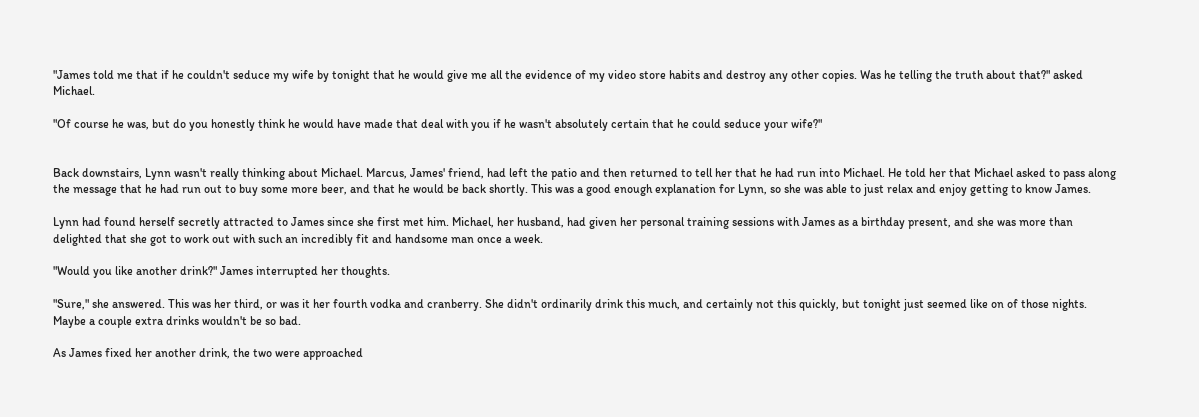"James told me that if he couldn't seduce my wife by tonight that he would give me all the evidence of my video store habits and destroy any other copies. Was he telling the truth about that?" asked Michael.

"Of course he was, but do you honestly think he would have made that deal with you if he wasn't absolutely certain that he could seduce your wife?"


Back downstairs, Lynn wasn't really thinking about Michael. Marcus, James' friend, had left the patio and then returned to tell her that he had run into Michael. He told her that Michael asked to pass along the message that he had run out to buy some more beer, and that he would be back shortly. This was a good enough explanation for Lynn, so she was able to just relax and enjoy getting to know James.

Lynn had found herself secretly attracted to James since she first met him. Michael, her husband, had given her personal training sessions with James as a birthday present, and she was more than delighted that she got to work out with such an incredibly fit and handsome man once a week.

"Would you like another drink?" James interrupted her thoughts.

"Sure," she answered. This was her third, or was it her fourth vodka and cranberry. She didn't ordinarily drink this much, and certainly not this quickly, but tonight just seemed like on of those nights. Maybe a couple extra drinks wouldn't be so bad.

As James fixed her another drink, the two were approached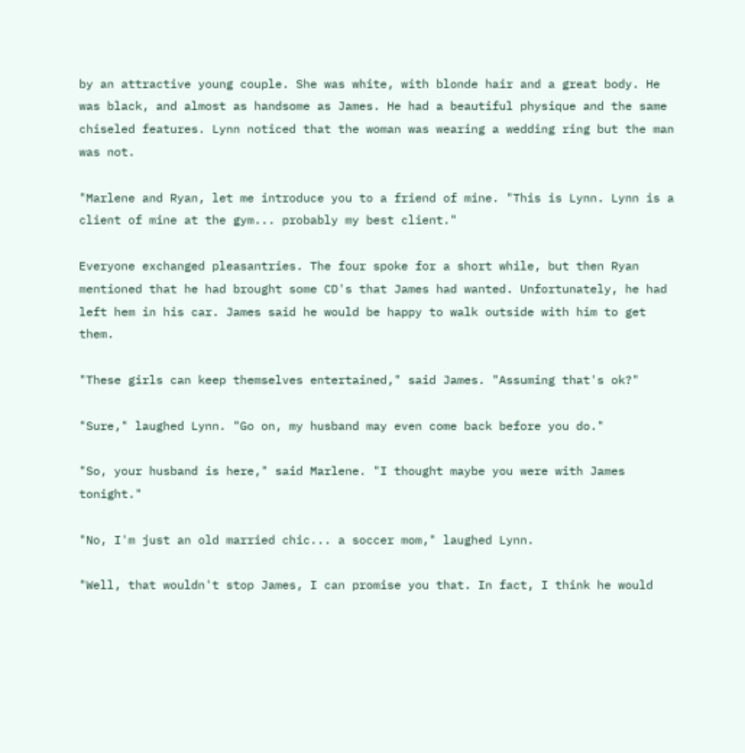by an attractive young couple. She was white, with blonde hair and a great body. He was black, and almost as handsome as James. He had a beautiful physique and the same chiseled features. Lynn noticed that the woman was wearing a wedding ring but the man was not.

"Marlene and Ryan, let me introduce you to a friend of mine. "This is Lynn. Lynn is a client of mine at the gym... probably my best client."

Everyone exchanged pleasantries. The four spoke for a short while, but then Ryan mentioned that he had brought some CD's that James had wanted. Unfortunately, he had left hem in his car. James said he would be happy to walk outside with him to get them.

"These girls can keep themselves entertained," said James. "Assuming that's ok?"

"Sure," laughed Lynn. "Go on, my husband may even come back before you do."

"So, your husband is here," said Marlene. "I thought maybe you were with James tonight."

"No, I'm just an old married chic... a soccer mom," laughed Lynn.

"Well, that wouldn't stop James, I can promise you that. In fact, I think he would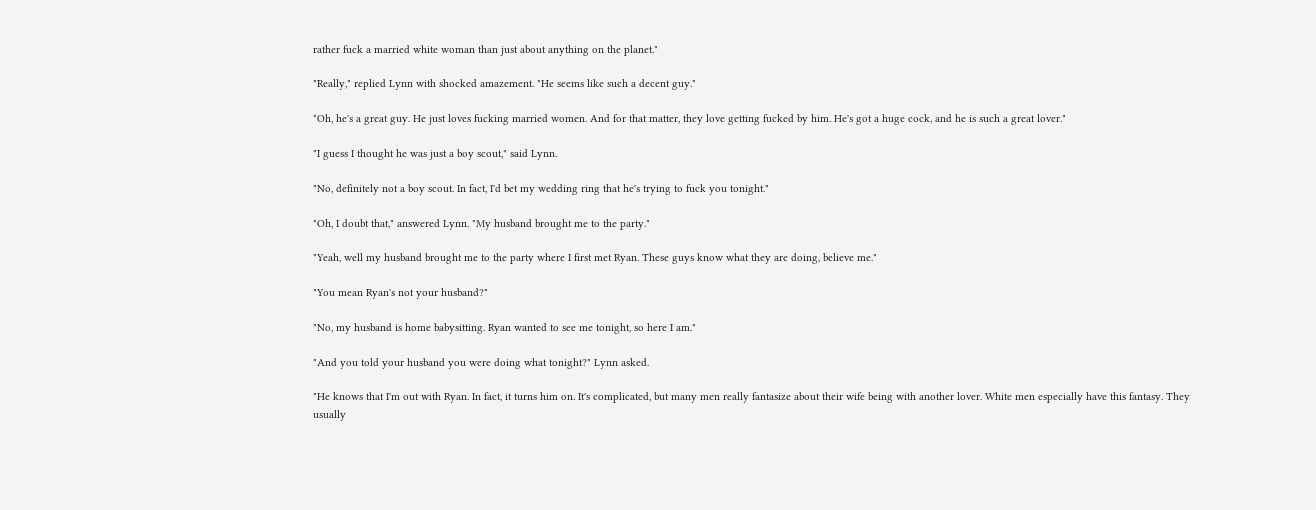rather fuck a married white woman than just about anything on the planet."

"Really," replied Lynn with shocked amazement. "He seems like such a decent guy."

"Oh, he's a great guy. He just loves fucking married women. And for that matter, they love getting fucked by him. He's got a huge cock, and he is such a great lover."

"I guess I thought he was just a boy scout," said Lynn.

"No, definitely not a boy scout. In fact, I'd bet my wedding ring that he's trying to fuck you tonight."

"Oh, I doubt that," answered Lynn. "My husband brought me to the party."

"Yeah, well my husband brought me to the party where I first met Ryan. These guys know what they are doing, believe me."

"You mean Ryan's not your husband?"

"No, my husband is home babysitting. Ryan wanted to see me tonight, so here I am."

"And you told your husband you were doing what tonight?" Lynn asked.

"He knows that I'm out with Ryan. In fact, it turns him on. It's complicated, but many men really fantasize about their wife being with another lover. White men especially have this fantasy. They usually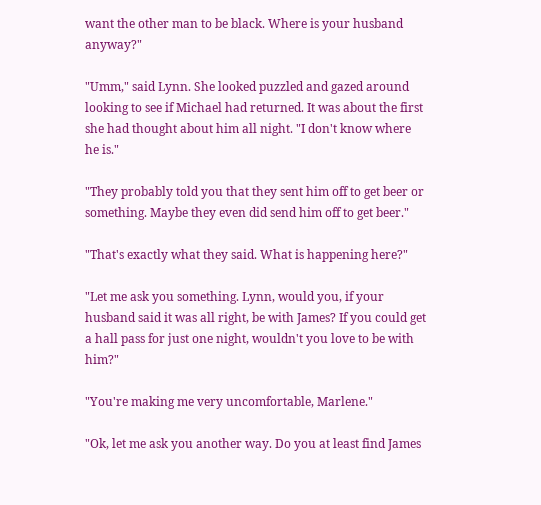want the other man to be black. Where is your husband anyway?"

"Umm," said Lynn. She looked puzzled and gazed around looking to see if Michael had returned. It was about the first she had thought about him all night. "I don't know where he is."

"They probably told you that they sent him off to get beer or something. Maybe they even did send him off to get beer."

"That's exactly what they said. What is happening here?"

"Let me ask you something. Lynn, would you, if your husband said it was all right, be with James? If you could get a hall pass for just one night, wouldn't you love to be with him?"

"You're making me very uncomfortable, Marlene."

"Ok, let me ask you another way. Do you at least find James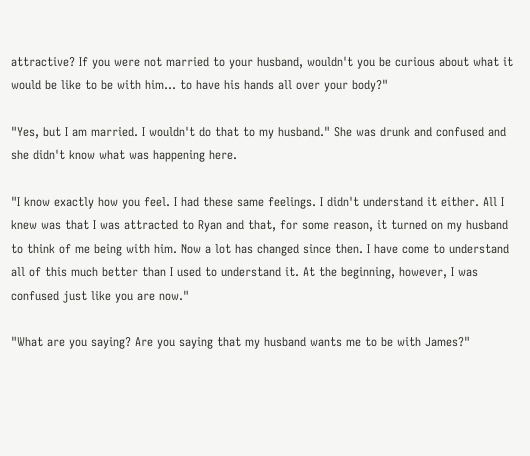attractive? If you were not married to your husband, wouldn't you be curious about what it would be like to be with him... to have his hands all over your body?"

"Yes, but I am married. I wouldn't do that to my husband." She was drunk and confused and she didn't know what was happening here.

"I know exactly how you feel. I had these same feelings. I didn't understand it either. All I knew was that I was attracted to Ryan and that, for some reason, it turned on my husband to think of me being with him. Now a lot has changed since then. I have come to understand all of this much better than I used to understand it. At the beginning, however, I was confused just like you are now."

"What are you saying? Are you saying that my husband wants me to be with James?"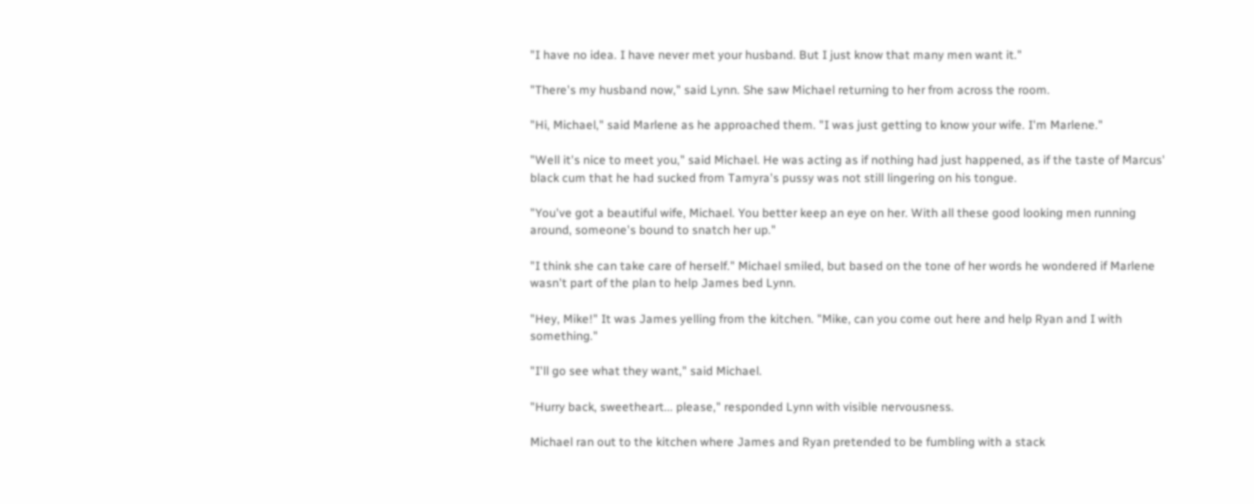"I have no idea. I have never met your husband. But I just know that many men want it."

"There's my husband now," said Lynn. She saw Michael returning to her from across the room.

"Hi, Michael," said Marlene as he approached them. "I was just getting to know your wife. I'm Marlene."

"Well it's nice to meet you," said Michael. He was acting as if nothing had just happened, as if the taste of Marcus' black cum that he had sucked from Tamyra's pussy was not still lingering on his tongue.

"You've got a beautiful wife, Michael. You better keep an eye on her. With all these good looking men running around, someone's bound to snatch her up."

"I think she can take care of herself." Michael smiled, but based on the tone of her words he wondered if Marlene wasn't part of the plan to help James bed Lynn.

"Hey, Mike!" It was James yelling from the kitchen. "Mike, can you come out here and help Ryan and I with something."

"I'll go see what they want," said Michael.

"Hurry back, sweetheart... please," responded Lynn with visible nervousness.

Michael ran out to the kitchen where James and Ryan pretended to be fumbling with a stack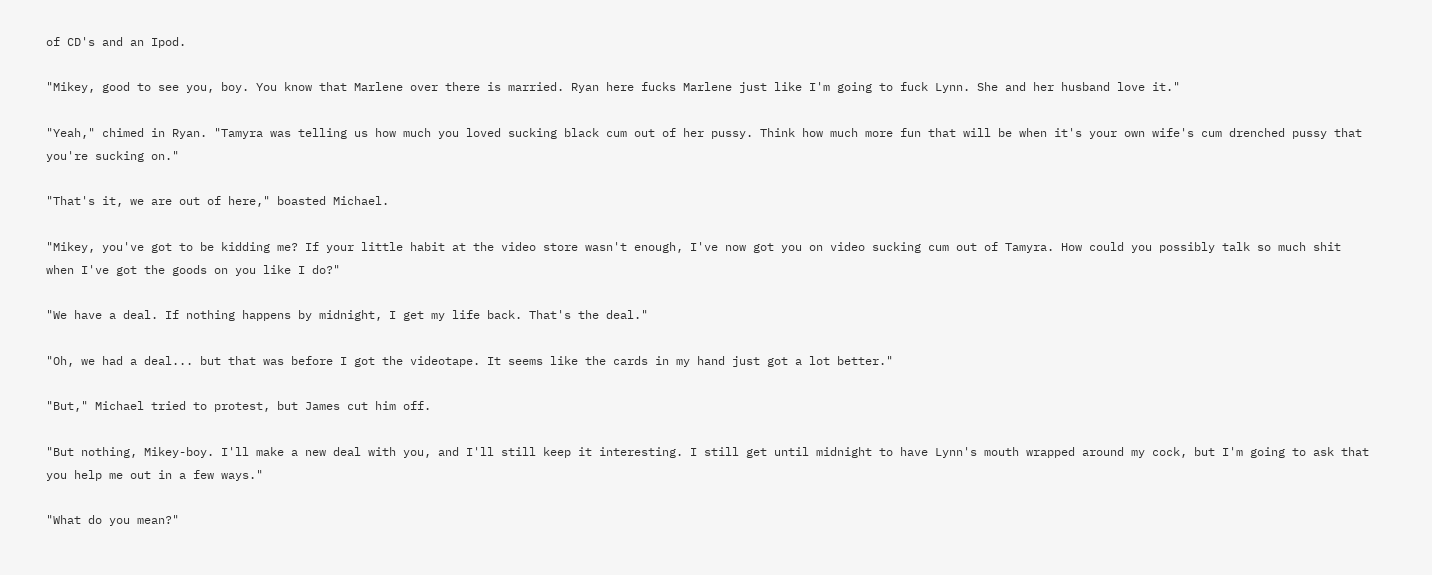of CD's and an Ipod.

"Mikey, good to see you, boy. You know that Marlene over there is married. Ryan here fucks Marlene just like I'm going to fuck Lynn. She and her husband love it."

"Yeah," chimed in Ryan. "Tamyra was telling us how much you loved sucking black cum out of her pussy. Think how much more fun that will be when it's your own wife's cum drenched pussy that you're sucking on."

"That's it, we are out of here," boasted Michael.

"Mikey, you've got to be kidding me? If your little habit at the video store wasn't enough, I've now got you on video sucking cum out of Tamyra. How could you possibly talk so much shit when I've got the goods on you like I do?"

"We have a deal. If nothing happens by midnight, I get my life back. That's the deal."

"Oh, we had a deal... but that was before I got the videotape. It seems like the cards in my hand just got a lot better."

"But," Michael tried to protest, but James cut him off.

"But nothing, Mikey-boy. I'll make a new deal with you, and I'll still keep it interesting. I still get until midnight to have Lynn's mouth wrapped around my cock, but I'm going to ask that you help me out in a few ways."

"What do you mean?"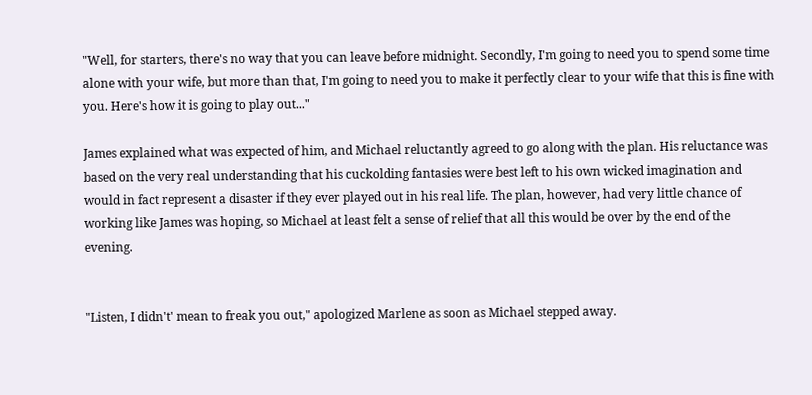"Well, for starters, there's no way that you can leave before midnight. Secondly, I'm going to need you to spend some time alone with your wife, but more than that, I'm going to need you to make it perfectly clear to your wife that this is fine with you. Here's how it is going to play out..."

James explained what was expected of him, and Michael reluctantly agreed to go along with the plan. His reluctance was based on the very real understanding that his cuckolding fantasies were best left to his own wicked imagination and would in fact represent a disaster if they ever played out in his real life. The plan, however, had very little chance of working like James was hoping, so Michael at least felt a sense of relief that all this would be over by the end of the evening.


"Listen, I didn't' mean to freak you out," apologized Marlene as soon as Michael stepped away.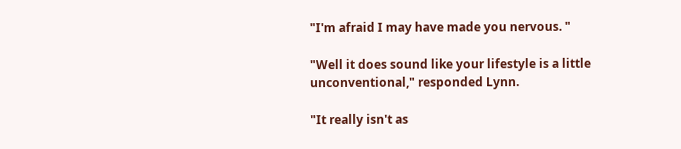"I'm afraid I may have made you nervous. "

"Well it does sound like your lifestyle is a little unconventional," responded Lynn.

"It really isn't as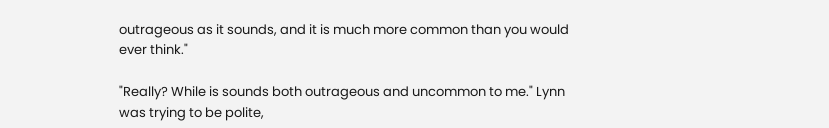outrageous as it sounds, and it is much more common than you would ever think."

"Really? While is sounds both outrageous and uncommon to me." Lynn was trying to be polite,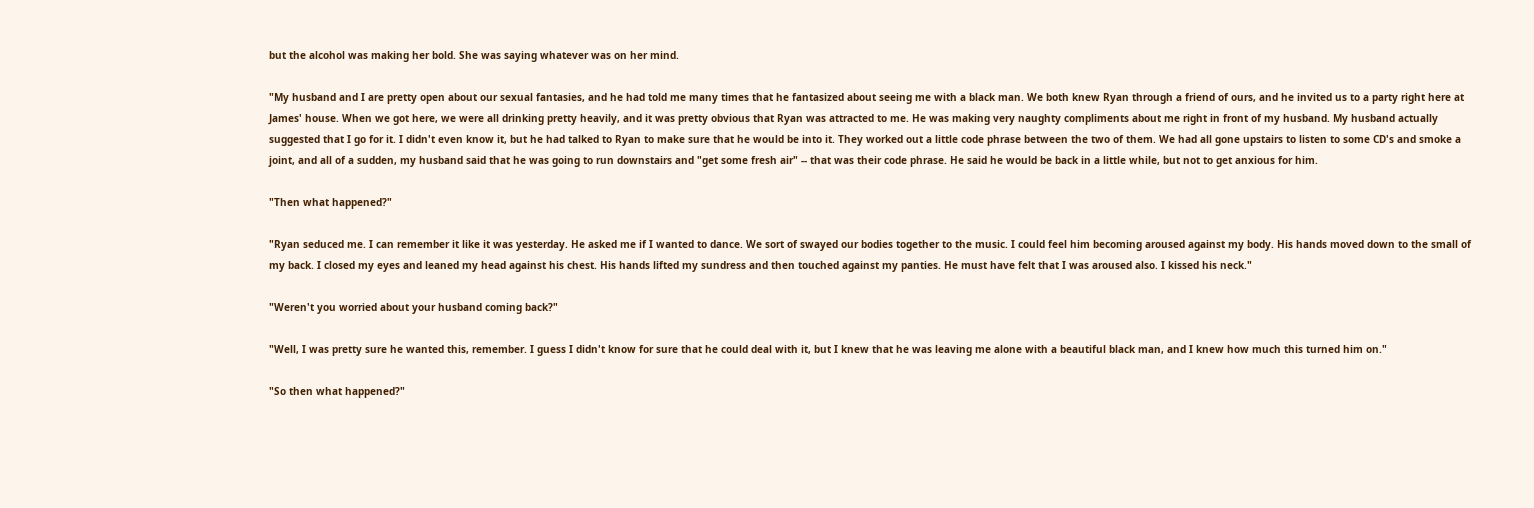but the alcohol was making her bold. She was saying whatever was on her mind.

"My husband and I are pretty open about our sexual fantasies, and he had told me many times that he fantasized about seeing me with a black man. We both knew Ryan through a friend of ours, and he invited us to a party right here at James' house. When we got here, we were all drinking pretty heavily, and it was pretty obvious that Ryan was attracted to me. He was making very naughty compliments about me right in front of my husband. My husband actually suggested that I go for it. I didn't even know it, but he had talked to Ryan to make sure that he would be into it. They worked out a little code phrase between the two of them. We had all gone upstairs to listen to some CD's and smoke a joint, and all of a sudden, my husband said that he was going to run downstairs and "get some fresh air" -- that was their code phrase. He said he would be back in a little while, but not to get anxious for him.

"Then what happened?"

"Ryan seduced me. I can remember it like it was yesterday. He asked me if I wanted to dance. We sort of swayed our bodies together to the music. I could feel him becoming aroused against my body. His hands moved down to the small of my back. I closed my eyes and leaned my head against his chest. His hands lifted my sundress and then touched against my panties. He must have felt that I was aroused also. I kissed his neck."

"Weren't you worried about your husband coming back?"

"Well, I was pretty sure he wanted this, remember. I guess I didn't know for sure that he could deal with it, but I knew that he was leaving me alone with a beautiful black man, and I knew how much this turned him on."

"So then what happened?"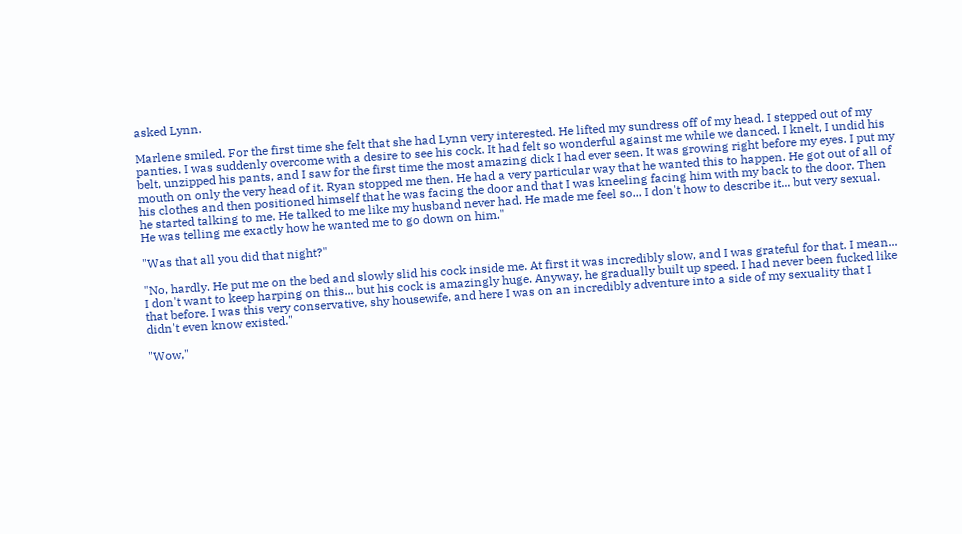asked Lynn.

Marlene smiled. For the first time she felt that she had Lynn very interested. He lifted my sundress off of my head. I stepped out of my panties. I was suddenly overcome with a desire to see his cock. It had felt so wonderful against me while we danced. I knelt, I undid his belt, unzipped his pants, and I saw for the first time the most amazing dick I had ever seen. It was growing right before my eyes. I put my mouth on only the very head of it. Ryan stopped me then. He had a very particular way that he wanted this to happen. He got out of all of his clothes and then positioned himself that he was facing the door and that I was kneeling facing him with my back to the door. Then he started talking to me. He talked to me like my husband never had. He made me feel so... I don't how to describe it... but very sexual. He was telling me exactly how he wanted me to go down on him."

"Was that all you did that night?"

"No, hardly. He put me on the bed and slowly slid his cock inside me. At first it was incredibly slow, and I was grateful for that. I mean... I don't want to keep harping on this... but his cock is amazingly huge. Anyway, he gradually built up speed. I had never been fucked like that before. I was this very conservative, shy housewife, and here I was on an incredibly adventure into a side of my sexuality that I didn't even know existed."

"Wow,"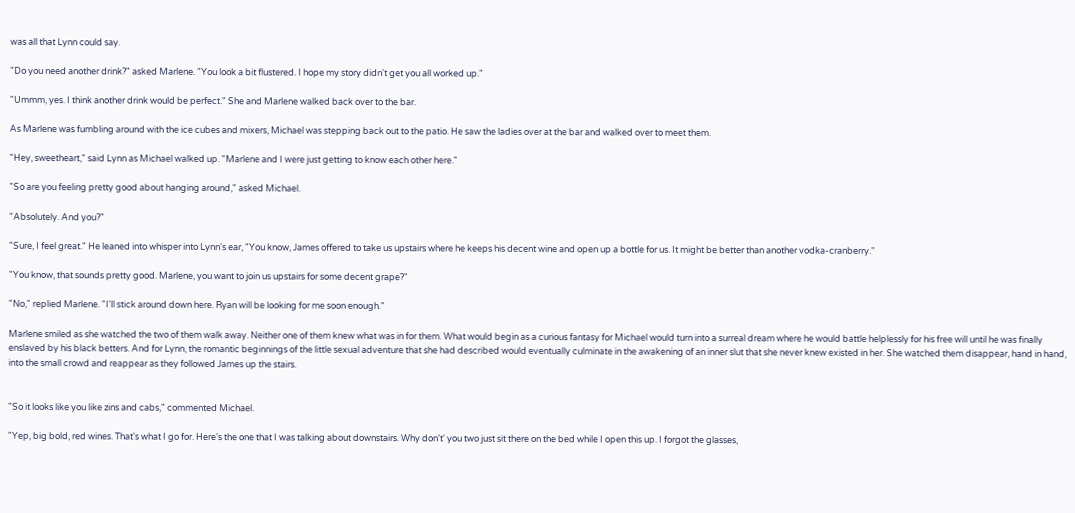was all that Lynn could say.

"Do you need another drink?" asked Marlene. "You look a bit flustered. I hope my story didn't get you all worked up."

"Ummm, yes. I think another drink would be perfect." She and Marlene walked back over to the bar.

As Marlene was fumbling around with the ice cubes and mixers, Michael was stepping back out to the patio. He saw the ladies over at the bar and walked over to meet them.

"Hey, sweetheart," said Lynn as Michael walked up. "Marlene and I were just getting to know each other here."

"So are you feeling pretty good about hanging around," asked Michael.

"Absolutely. And you?"

"Sure, I feel great." He leaned into whisper into Lynn's ear, "You know, James offered to take us upstairs where he keeps his decent wine and open up a bottle for us. It might be better than another vodka-cranberry."

"You know, that sounds pretty good. Marlene, you want to join us upstairs for some decent grape?"

"No," replied Marlene. "I'll stick around down here. Ryan will be looking for me soon enough."

Marlene smiled as she watched the two of them walk away. Neither one of them knew what was in for them. What would begin as a curious fantasy for Michael would turn into a surreal dream where he would battle helplessly for his free will until he was finally enslaved by his black betters. And for Lynn, the romantic beginnings of the little sexual adventure that she had described would eventually culminate in the awakening of an inner slut that she never knew existed in her. She watched them disappear, hand in hand, into the small crowd and reappear as they followed James up the stairs.


"So it looks like you like zins and cabs," commented Michael.

"Yep, big bold, red wines. That's what I go for. Here's the one that I was talking about downstairs. Why don't' you two just sit there on the bed while I open this up. I forgot the glasses,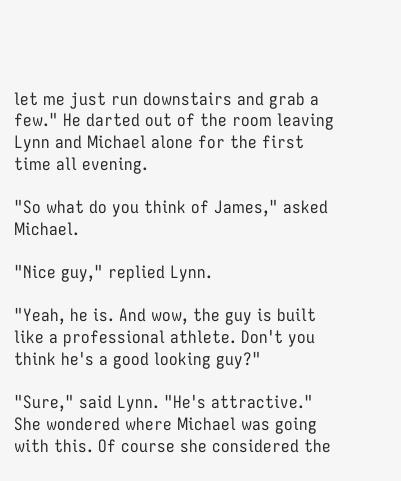let me just run downstairs and grab a few." He darted out of the room leaving Lynn and Michael alone for the first time all evening.

"So what do you think of James," asked Michael.

"Nice guy," replied Lynn.

"Yeah, he is. And wow, the guy is built like a professional athlete. Don't you think he's a good looking guy?"

"Sure," said Lynn. "He's attractive." She wondered where Michael was going with this. Of course she considered the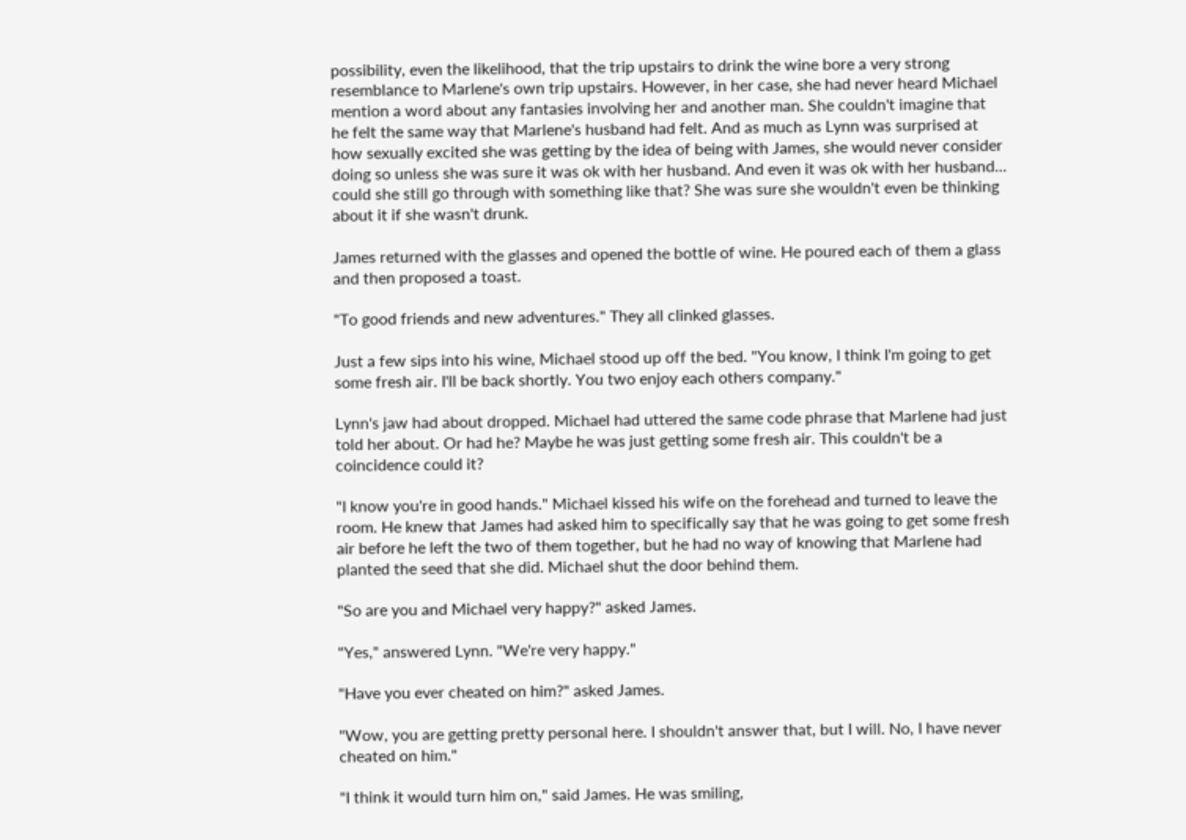possibility, even the likelihood, that the trip upstairs to drink the wine bore a very strong resemblance to Marlene's own trip upstairs. However, in her case, she had never heard Michael mention a word about any fantasies involving her and another man. She couldn't imagine that he felt the same way that Marlene's husband had felt. And as much as Lynn was surprised at how sexually excited she was getting by the idea of being with James, she would never consider doing so unless she was sure it was ok with her husband. And even it was ok with her husband... could she still go through with something like that? She was sure she wouldn't even be thinking about it if she wasn't drunk.

James returned with the glasses and opened the bottle of wine. He poured each of them a glass and then proposed a toast.

"To good friends and new adventures." They all clinked glasses.

Just a few sips into his wine, Michael stood up off the bed. "You know, I think I'm going to get some fresh air. I'll be back shortly. You two enjoy each others company."

Lynn's jaw had about dropped. Michael had uttered the same code phrase that Marlene had just told her about. Or had he? Maybe he was just getting some fresh air. This couldn't be a coincidence could it?

"I know you're in good hands." Michael kissed his wife on the forehead and turned to leave the room. He knew that James had asked him to specifically say that he was going to get some fresh air before he left the two of them together, but he had no way of knowing that Marlene had planted the seed that she did. Michael shut the door behind them.

"So are you and Michael very happy?" asked James.

"Yes," answered Lynn. "We're very happy."

"Have you ever cheated on him?" asked James.

"Wow, you are getting pretty personal here. I shouldn't answer that, but I will. No, I have never cheated on him."

"I think it would turn him on," said James. He was smiling,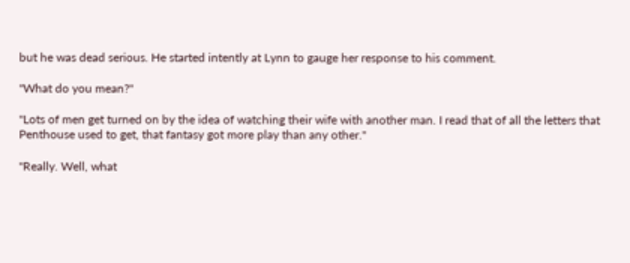but he was dead serious. He started intently at Lynn to gauge her response to his comment.

"What do you mean?"

"Lots of men get turned on by the idea of watching their wife with another man. I read that of all the letters that Penthouse used to get, that fantasy got more play than any other."

"Really. Well, what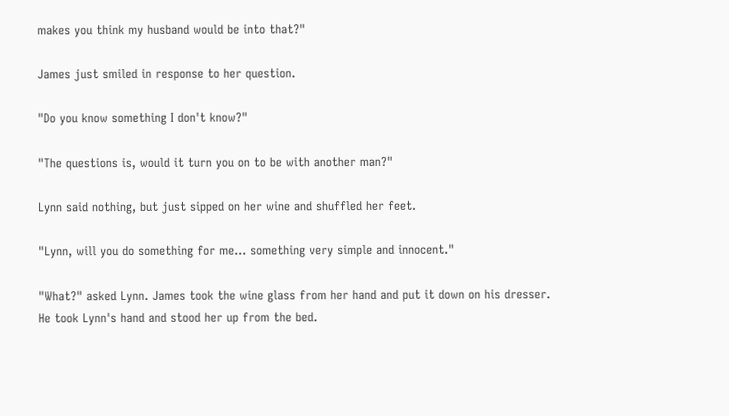makes you think my husband would be into that?"

James just smiled in response to her question.

"Do you know something I don't know?"

"The questions is, would it turn you on to be with another man?"

Lynn said nothing, but just sipped on her wine and shuffled her feet.

"Lynn, will you do something for me... something very simple and innocent."

"What?" asked Lynn. James took the wine glass from her hand and put it down on his dresser. He took Lynn's hand and stood her up from the bed.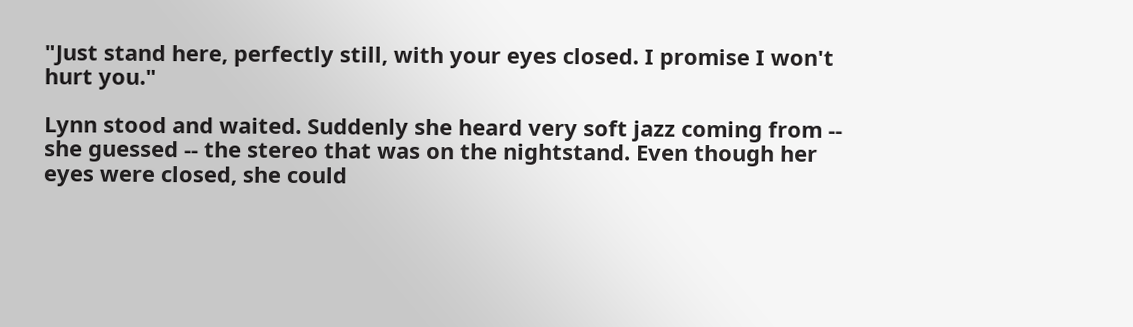"Just stand here, perfectly still, with your eyes closed. I promise I won't hurt you."

Lynn stood and waited. Suddenly she heard very soft jazz coming from -- she guessed -- the stereo that was on the nightstand. Even though her eyes were closed, she could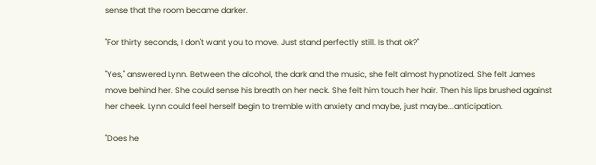sense that the room became darker.

"For thirty seconds, I don't want you to move. Just stand perfectly still. Is that ok?"

"Yes," answered Lynn. Between the alcohol, the dark and the music, she felt almost hypnotized. She felt James move behind her. She could sense his breath on her neck. She felt him touch her hair. Then his lips brushed against her cheek. Lynn could feel herself begin to tremble with anxiety and maybe, just maybe...anticipation.

"Does he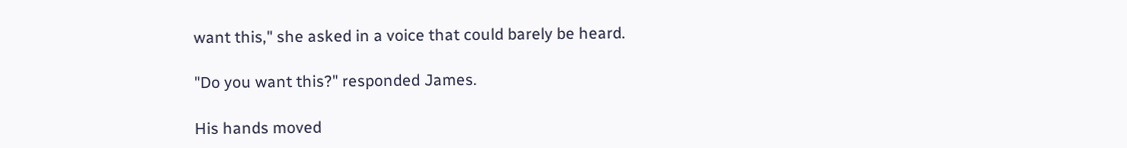want this," she asked in a voice that could barely be heard.

"Do you want this?" responded James.

His hands moved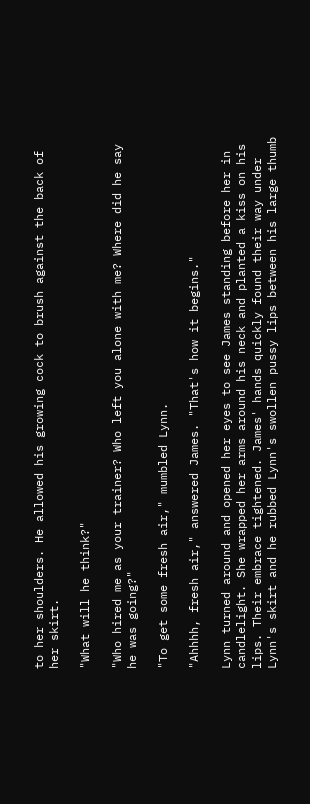to her shoulders. He allowed his growing cock to brush against the back of her skirt.

"What will he think?"

"Who hired me as your trainer? Who left you alone with me? Where did he say he was going?"

"To get some fresh air," mumbled Lynn.

"Ahhhh, fresh air," answered James. "That's how it begins."

Lynn turned around and opened her eyes to see James standing before her in candlelight. She wrapped her arms around his neck and planted a kiss on his lips. Their embrace tightened. James' hands quickly found their way under Lynn's skirt and he rubbed Lynn's swollen pussy lips between his large thumb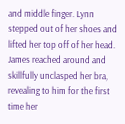and middle finger. Lynn stepped out of her shoes and lifted her top off of her head. James reached around and skillfully unclasped her bra, revealing to him for the first time her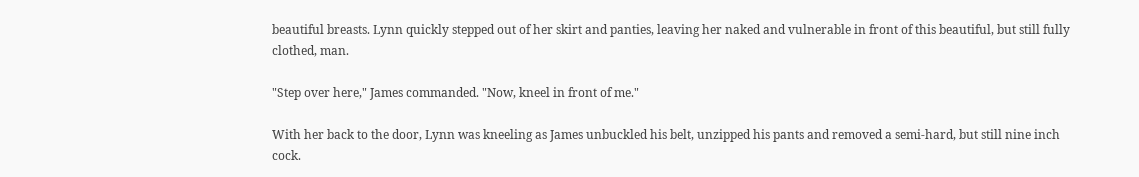beautiful breasts. Lynn quickly stepped out of her skirt and panties, leaving her naked and vulnerable in front of this beautiful, but still fully clothed, man.

"Step over here," James commanded. "Now, kneel in front of me."

With her back to the door, Lynn was kneeling as James unbuckled his belt, unzipped his pants and removed a semi-hard, but still nine inch cock.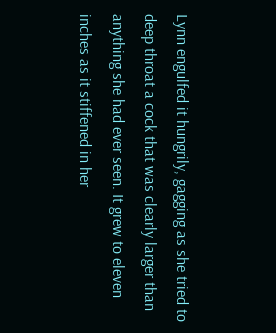Lynn engulfed it hungrily, gagging as she tried to deep throat a cock that was clearly larger than anything she had ever seen. It grew to eleven inches as it stiffened in her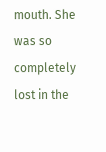mouth. She was so completely lost in the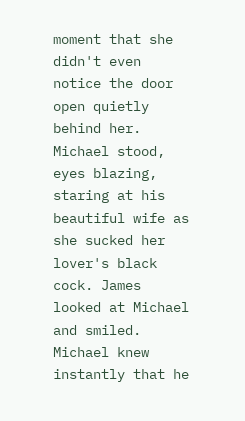moment that she didn't even notice the door open quietly behind her. Michael stood, eyes blazing, staring at his beautiful wife as she sucked her lover's black cock. James looked at Michael and smiled. Michael knew instantly that he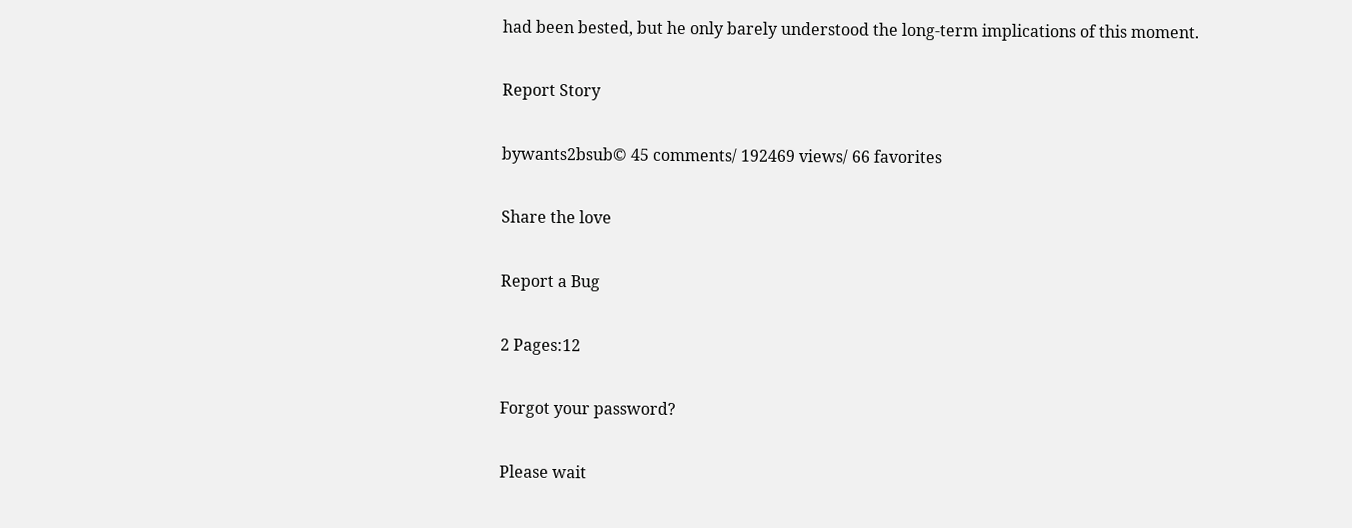had been bested, but he only barely understood the long-term implications of this moment.

Report Story

bywants2bsub© 45 comments/ 192469 views/ 66 favorites

Share the love

Report a Bug

2 Pages:12

Forgot your password?

Please wait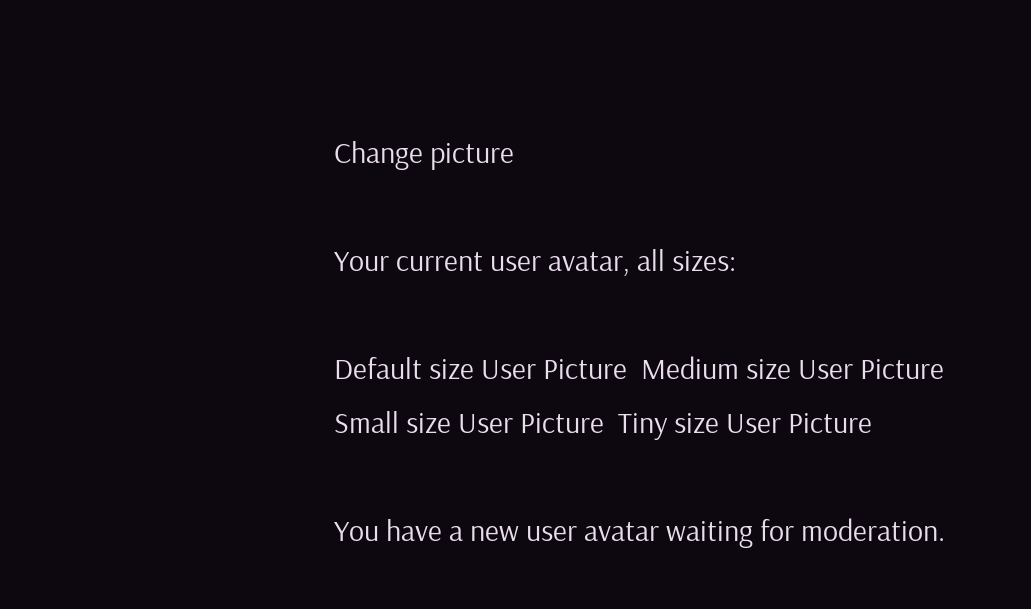Change picture

Your current user avatar, all sizes:

Default size User Picture  Medium size User Picture  Small size User Picture  Tiny size User Picture

You have a new user avatar waiting for moderation.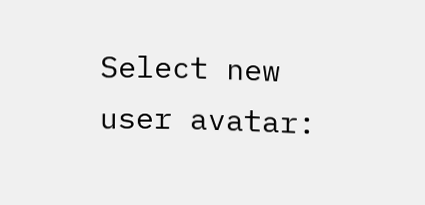Select new user avatar: